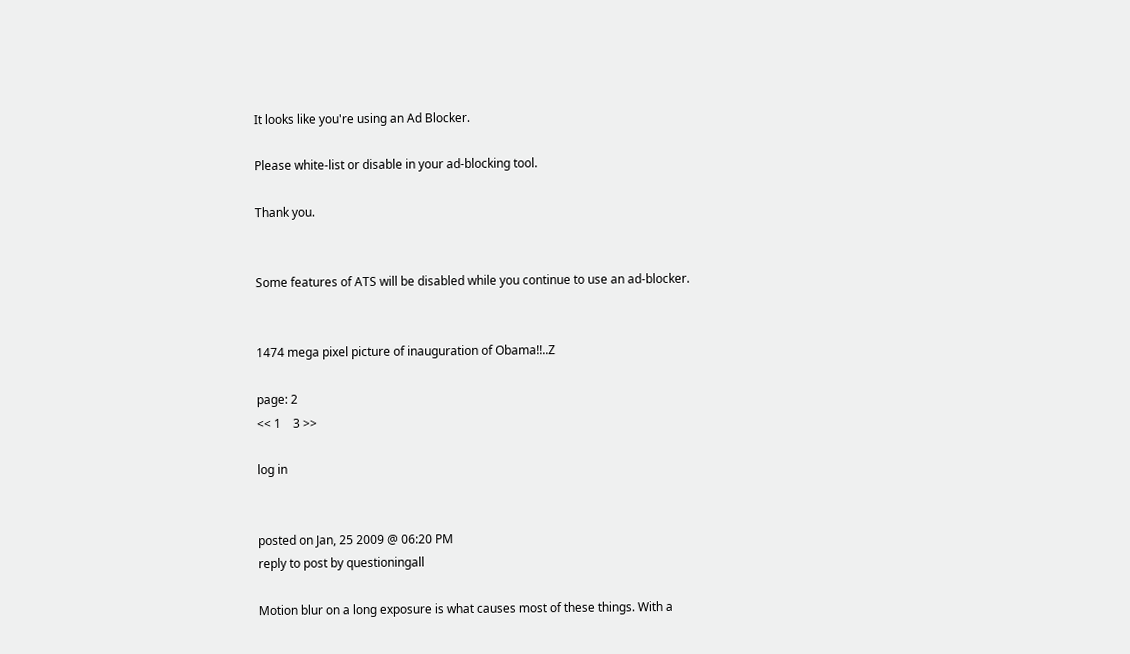It looks like you're using an Ad Blocker.

Please white-list or disable in your ad-blocking tool.

Thank you.


Some features of ATS will be disabled while you continue to use an ad-blocker.


1474 mega pixel picture of inauguration of Obama!!..Z

page: 2
<< 1    3 >>

log in


posted on Jan, 25 2009 @ 06:20 PM
reply to post by questioningall

Motion blur on a long exposure is what causes most of these things. With a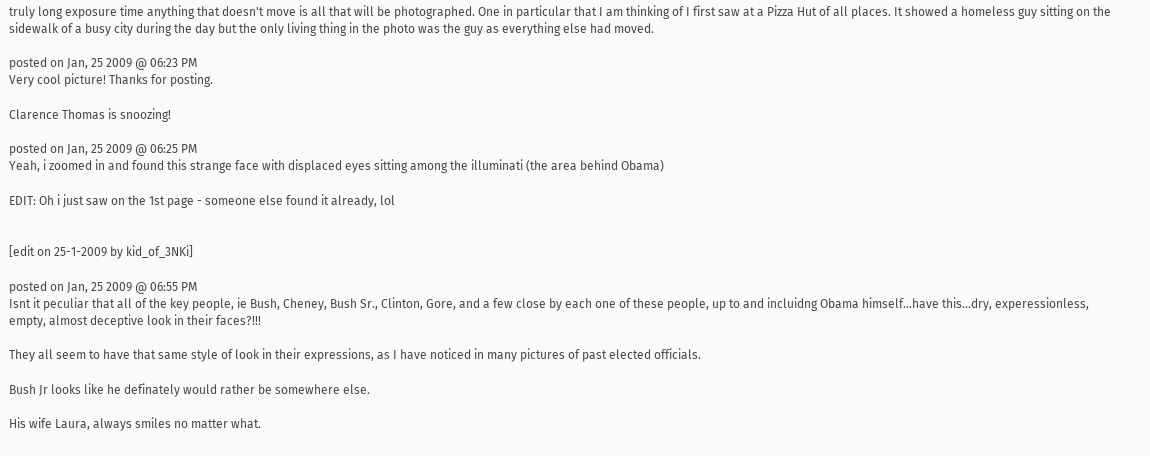truly long exposure time anything that doesn't move is all that will be photographed. One in particular that I am thinking of I first saw at a Pizza Hut of all places. It showed a homeless guy sitting on the sidewalk of a busy city during the day but the only living thing in the photo was the guy as everything else had moved.

posted on Jan, 25 2009 @ 06:23 PM
Very cool picture! Thanks for posting.

Clarence Thomas is snoozing!

posted on Jan, 25 2009 @ 06:25 PM
Yeah, i zoomed in and found this strange face with displaced eyes sitting among the illuminati (the area behind Obama)

EDIT: Oh i just saw on the 1st page - someone else found it already, lol


[edit on 25-1-2009 by kid_of_3NKi]

posted on Jan, 25 2009 @ 06:55 PM
Isnt it peculiar that all of the key people, ie Bush, Cheney, Bush Sr., Clinton, Gore, and a few close by each one of these people, up to and incluidng Obama himself...have this...dry, experessionless, empty, almost deceptive look in their faces?!!!

They all seem to have that same style of look in their expressions, as I have noticed in many pictures of past elected officials.

Bush Jr looks like he definately would rather be somewhere else.

His wife Laura, always smiles no matter what.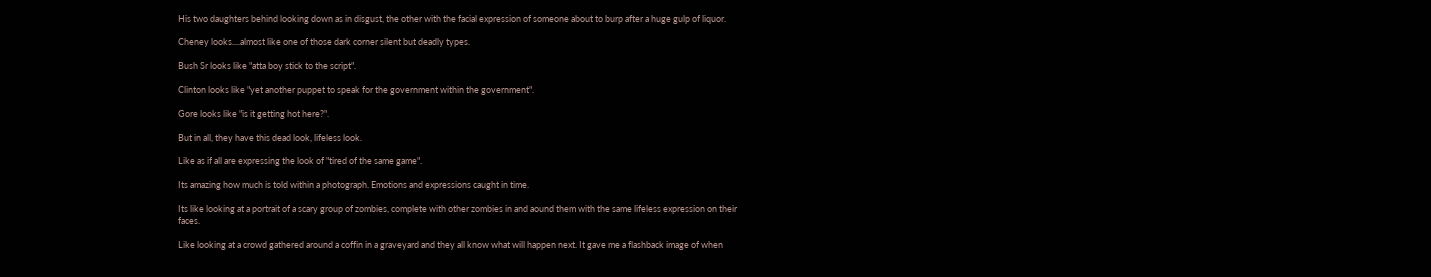His two daughters behind looking down as in disgust, the other with the facial expression of someone about to burp after a huge gulp of liquor.

Cheney looks....almost like one of those dark corner silent but deadly types.

Bush Sr looks like "atta boy stick to the script".

Clinton looks like "yet another puppet to speak for the government within the government".

Gore looks like "is it getting hot here?".

But in all, they have this dead look, lifeless look.

Like as if all are expressing the look of "tired of the same game".

Its amazing how much is told within a photograph. Emotions and expressions caught in time.

Its like looking at a portrait of a scary group of zombies, complete with other zombies in and aound them with the same lifeless expression on their faces.

Like looking at a crowd gathered around a coffin in a graveyard and they all know what will happen next. It gave me a flashback image of when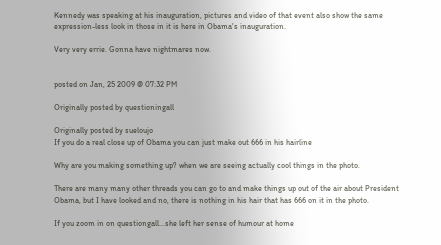Kennedy was speaking at his inauguration, pictures and video of that event also show the same expression-less look in those in it is here in Obama's inauguration.

Very very errie. Gonna have nightmares now.


posted on Jan, 25 2009 @ 07:32 PM

Originally posted by questioningall

Originally posted by sueloujo
If you do a real close up of Obama you can just make out 666 in his hairline

Why are you making something up? when we are seeing actually cool things in the photo.

There are many many other threads you can go to and make things up out of the air about President Obama, but I have looked and no, there is nothing in his hair that has 666 on it in the photo.

If you zoom in on questiongall...she left her sense of humour at home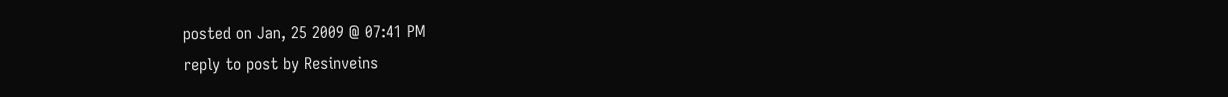posted on Jan, 25 2009 @ 07:41 PM
reply to post by Resinveins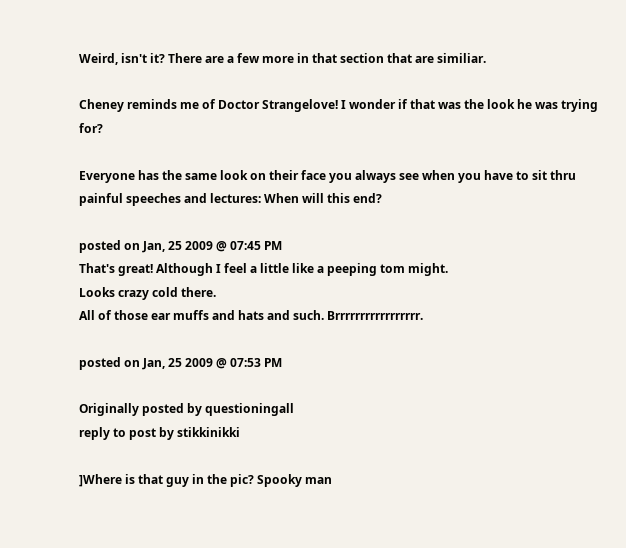Weird, isn't it? There are a few more in that section that are similiar.

Cheney reminds me of Doctor Strangelove! I wonder if that was the look he was trying for?

Everyone has the same look on their face you always see when you have to sit thru painful speeches and lectures: When will this end?

posted on Jan, 25 2009 @ 07:45 PM
That's great! Although I feel a little like a peeping tom might.
Looks crazy cold there.
All of those ear muffs and hats and such. Brrrrrrrrrrrrrrrrr.

posted on Jan, 25 2009 @ 07:53 PM

Originally posted by questioningall
reply to post by stikkinikki

]Where is that guy in the pic? Spooky man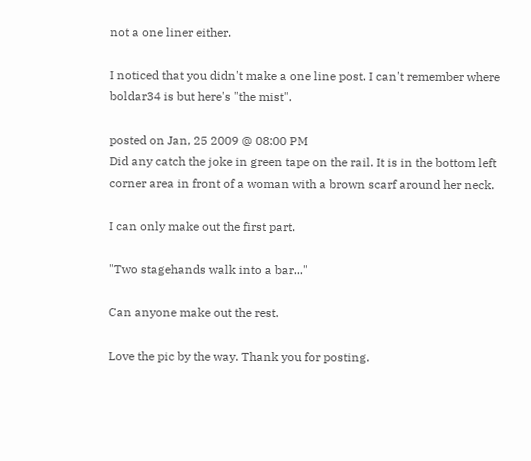not a one liner either.

I noticed that you didn't make a one line post. I can't remember where boldar34 is but here's "the mist".

posted on Jan, 25 2009 @ 08:00 PM
Did any catch the joke in green tape on the rail. It is in the bottom left corner area in front of a woman with a brown scarf around her neck.

I can only make out the first part.

"Two stagehands walk into a bar..."

Can anyone make out the rest.

Love the pic by the way. Thank you for posting.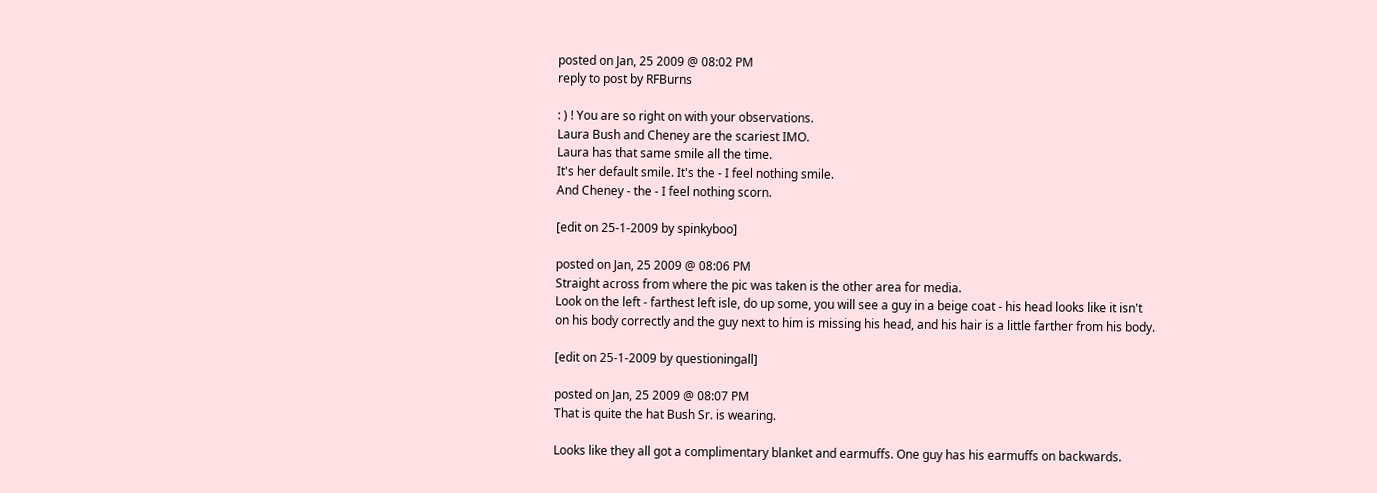posted on Jan, 25 2009 @ 08:02 PM
reply to post by RFBurns

: ) ! You are so right on with your observations.
Laura Bush and Cheney are the scariest IMO.
Laura has that same smile all the time.
It's her default smile. It's the - I feel nothing smile.
And Cheney - the - I feel nothing scorn.

[edit on 25-1-2009 by spinkyboo]

posted on Jan, 25 2009 @ 08:06 PM
Straight across from where the pic was taken is the other area for media.
Look on the left - farthest left isle, do up some, you will see a guy in a beige coat - his head looks like it isn't on his body correctly and the guy next to him is missing his head, and his hair is a little farther from his body.

[edit on 25-1-2009 by questioningall]

posted on Jan, 25 2009 @ 08:07 PM
That is quite the hat Bush Sr. is wearing.

Looks like they all got a complimentary blanket and earmuffs. One guy has his earmuffs on backwards.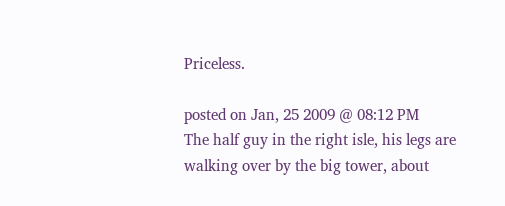Priceless.

posted on Jan, 25 2009 @ 08:12 PM
The half guy in the right isle, his legs are walking over by the big tower, about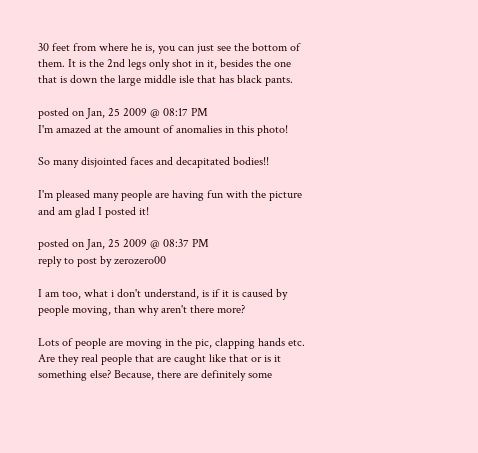30 feet from where he is, you can just see the bottom of them. It is the 2nd legs only shot in it, besides the one that is down the large middle isle that has black pants.

posted on Jan, 25 2009 @ 08:17 PM
I'm amazed at the amount of anomalies in this photo!

So many disjointed faces and decapitated bodies!!

I'm pleased many people are having fun with the picture and am glad I posted it!

posted on Jan, 25 2009 @ 08:37 PM
reply to post by zerozero00

I am too, what i don't understand, is if it is caused by people moving, than why aren't there more?

Lots of people are moving in the pic, clapping hands etc. Are they real people that are caught like that or is it something else? Because, there are definitely some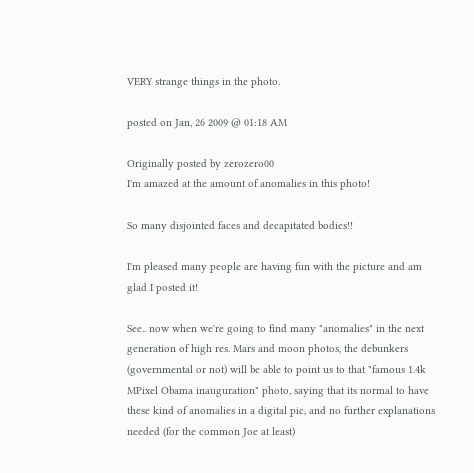VERY strange things in the photo.

posted on Jan, 26 2009 @ 01:18 AM

Originally posted by zerozero00
I'm amazed at the amount of anomalies in this photo!

So many disjointed faces and decapitated bodies!!

I'm pleased many people are having fun with the picture and am glad I posted it!

See.. now when we're going to find many "anomalies" in the next generation of high res. Mars and moon photos, the debunkers (governmental or not) will be able to point us to that "famous 1.4k MPixel Obama inauguration" photo, saying that its normal to have these kind of anomalies in a digital pic, and no further explanations needed (for the common Joe at least)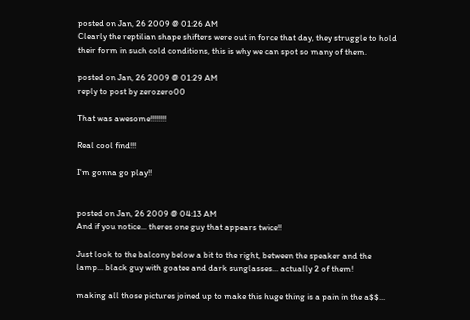posted on Jan, 26 2009 @ 01:26 AM
Clearly the reptilian shape shifters were out in force that day, they struggle to hold their form in such cold conditions, this is why we can spot so many of them.

posted on Jan, 26 2009 @ 01:29 AM
reply to post by zerozero00

That was awesome!!!!!!!!

Real cool find!!!

I'm gonna go play!!


posted on Jan, 26 2009 @ 04:13 AM
And if you notice... theres one guy that appears twice!!

Just look to the balcony below a bit to the right, between the speaker and the lamp... black guy with goatee and dark sunglasses... actually 2 of them!

making all those pictures joined up to make this huge thing is a pain in the a$$...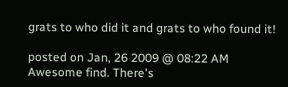grats to who did it and grats to who found it!

posted on Jan, 26 2009 @ 08:22 AM
Awesome find. There's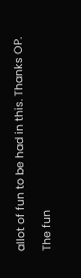allot of fun to be had in this. Thanks OP.

The fun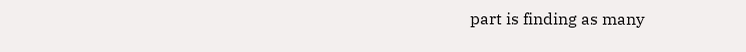part is finding as many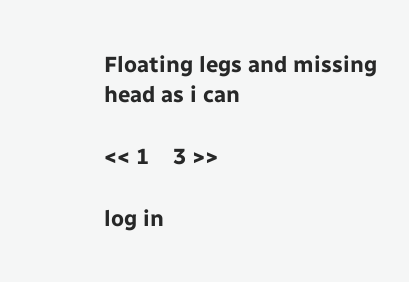Floating legs and missing head as i can

<< 1    3 >>

log in